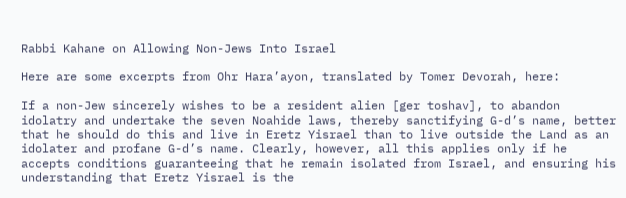Rabbi Kahane on Allowing Non-Jews Into Israel

Here are some excerpts from Ohr Hara’ayon, translated by Tomer Devorah, here:

If a non-Jew sincerely wishes to be a resident alien [ger toshav], to abandon idolatry and undertake the seven Noahide laws, thereby sanctifying G-d’s name, better that he should do this and live in Eretz Yisrael than to live outside the Land as an idolater and profane G-d’s name. Clearly, however, all this applies only if he accepts conditions guaranteeing that he remain isolated from Israel, and ensuring his understanding that Eretz Yisrael is the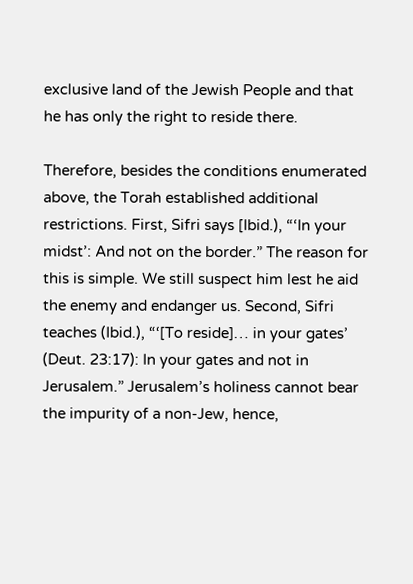exclusive land of the Jewish People and that he has only the right to reside there.

Therefore, besides the conditions enumerated above, the Torah established additional restrictions. First, Sifri says [Ibid.), “‘In your midst’: And not on the border.” The reason for this is simple. We still suspect him lest he aid the enemy and endanger us. Second, Sifri teaches (Ibid.), “‘[To reside]… in your gates’ (Deut. 23:17): In your gates and not in Jerusalem.” Jerusalem’s holiness cannot bear the impurity of a non-Jew, hence,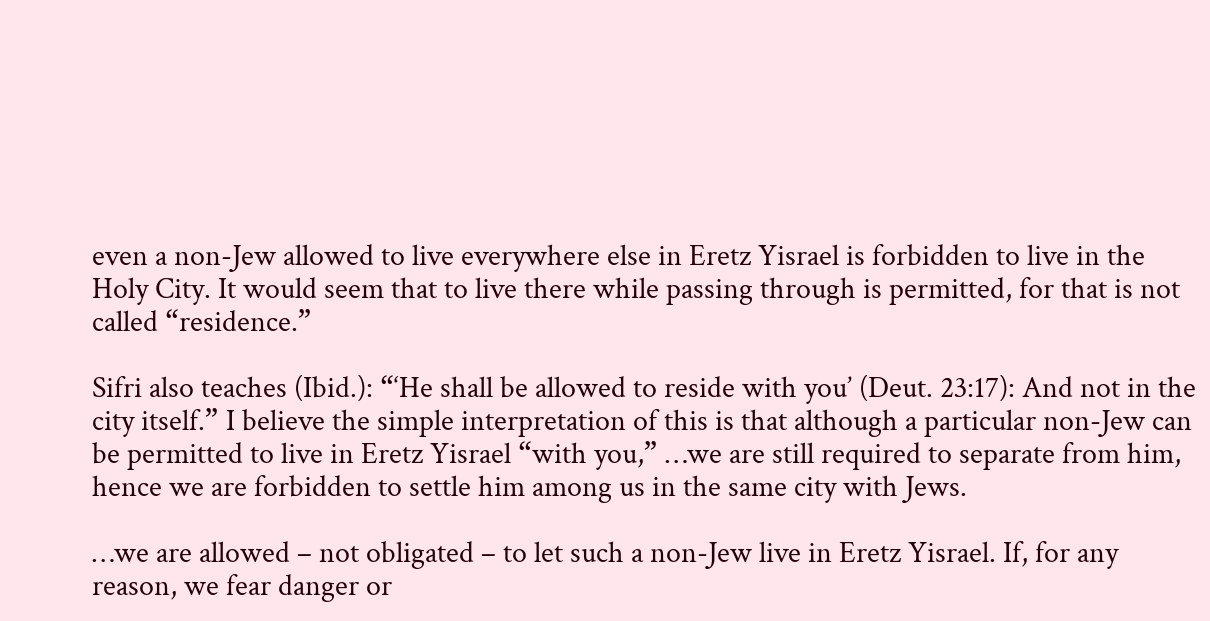even a non-Jew allowed to live everywhere else in Eretz Yisrael is forbidden to live in the Holy City. It would seem that to live there while passing through is permitted, for that is not called “residence.”

Sifri also teaches (Ibid.): “‘He shall be allowed to reside with you’ (Deut. 23:17): And not in the city itself.” I believe the simple interpretation of this is that although a particular non-Jew can be permitted to live in Eretz Yisrael “with you,” …we are still required to separate from him, hence we are forbidden to settle him among us in the same city with Jews.

…we are allowed – not obligated – to let such a non-Jew live in Eretz Yisrael. If, for any reason, we fear danger or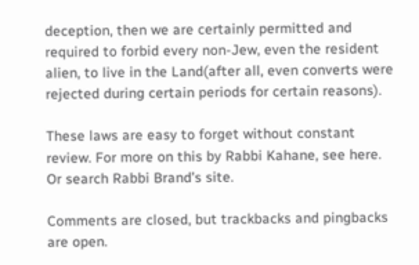deception, then we are certainly permitted and required to forbid every non-Jew, even the resident alien, to live in the Land(after all, even converts were rejected during certain periods for certain reasons).

These laws are easy to forget without constant review. For more on this by Rabbi Kahane, see here. Or search Rabbi Brand’s site.

Comments are closed, but trackbacks and pingbacks are open.